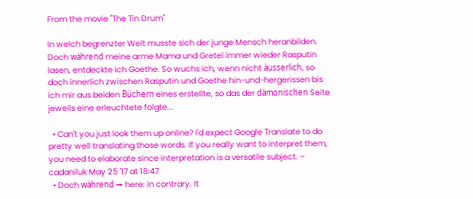From the movie "The Tin Drum"

In welch begrenzter Welt musste sich der junge Mensch heranbilden. Doch während meine arme Mama und Gretel immer wieder Rasputin lasen, entdeckte ich Goethe. So wuchs ich, wenn nicht äusserlich, so doch innerlich zwischen Rasputin und Goethe hin-und-hergerissen bis ich mir aus beiden Büchern eines erstellte, so das der dämonischen Seite jeweils eine erleuchtete folgte...

  • Can't you just look them up online? I'd expect Google Translate to do pretty well translating those words. If you really want to interpret them, you need to elaborate since interpretation is a versatile subject. – cadaniluk May 25 '17 at 18:47
  • Doch während → here: in contrary. It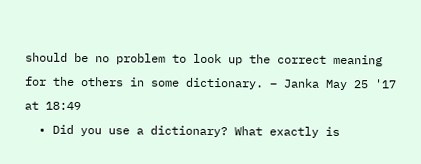should be no problem to look up the correct meaning for the others in some dictionary. – Janka May 25 '17 at 18:49
  • Did you use a dictionary? What exactly is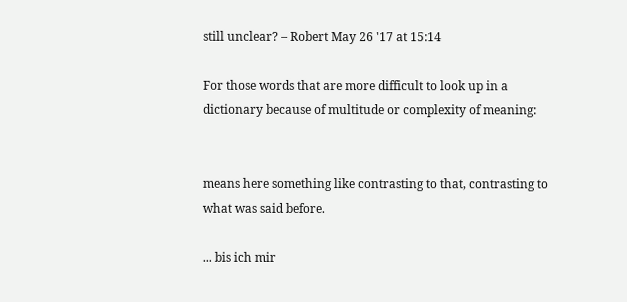still unclear? – Robert May 26 '17 at 15:14

For those words that are more difficult to look up in a dictionary because of multitude or complexity of meaning:


means here something like contrasting to that, contrasting to what was said before.

... bis ich mir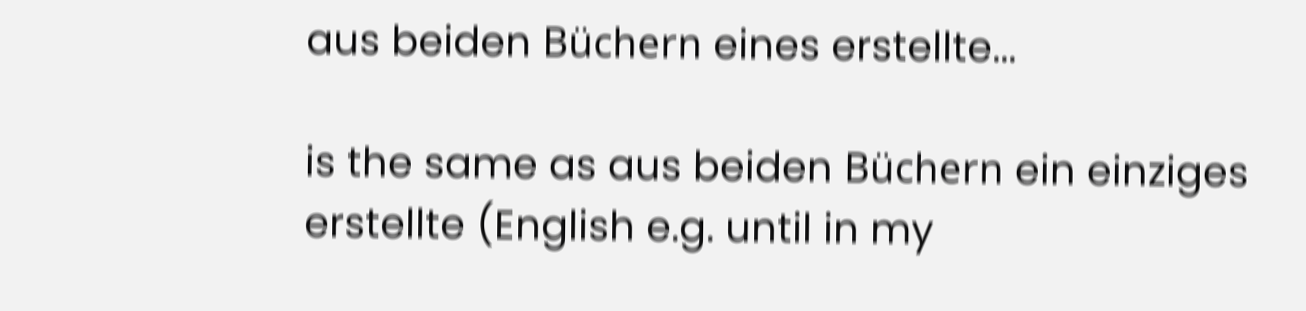aus beiden Büchern eines erstellte...

is the same as aus beiden Büchern ein einziges erstellte (English e.g. until in my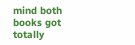mind both books got totally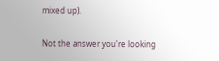mixed up).

Not the answer you're looking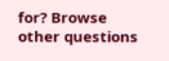for? Browse other questions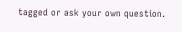tagged or ask your own question.